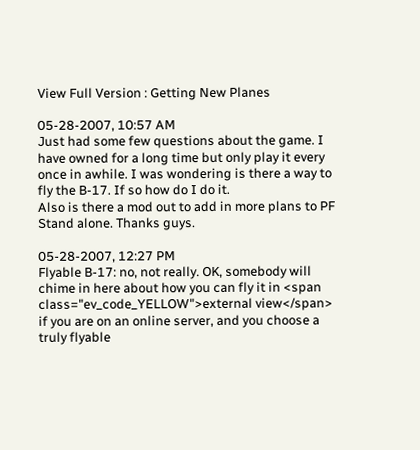View Full Version : Getting New Planes

05-28-2007, 10:57 AM
Just had some few questions about the game. I have owned for a long time but only play it every once in awhile. I was wondering is there a way to fly the B-17. If so how do I do it.
Also is there a mod out to add in more plans to PF Stand alone. Thanks guys.

05-28-2007, 12:27 PM
Flyable B-17: no, not really. OK, somebody will chime in here about how you can fly it in <span class="ev_code_YELLOW">external view</span> if you are on an online server, and you choose a truly flyable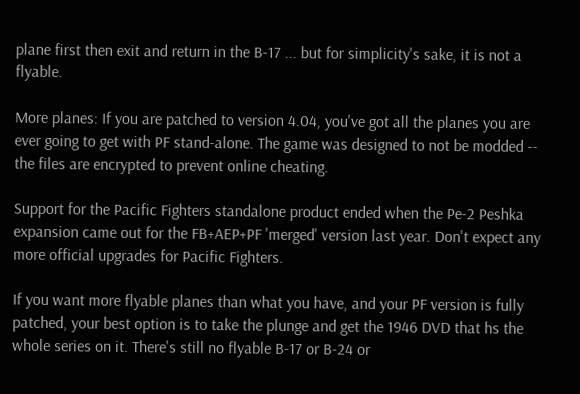plane first then exit and return in the B-17 ... but for simplicity's sake, it is not a flyable.

More planes: If you are patched to version 4.04, you've got all the planes you are ever going to get with PF stand-alone. The game was designed to not be modded -- the files are encrypted to prevent online cheating.

Support for the Pacific Fighters standalone product ended when the Pe-2 Peshka expansion came out for the FB+AEP+PF 'merged' version last year. Don't expect any more official upgrades for Pacific Fighters.

If you want more flyable planes than what you have, and your PF version is fully patched, your best option is to take the plunge and get the 1946 DVD that hs the whole series on it. There's still no flyable B-17 or B-24 or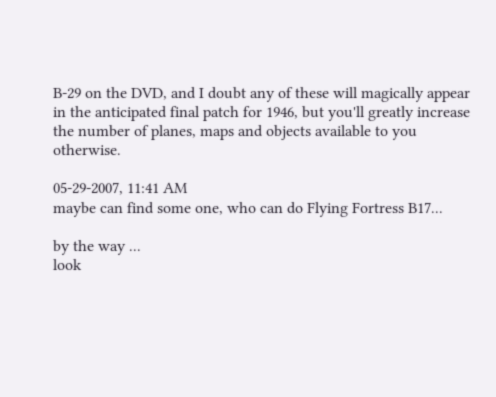B-29 on the DVD, and I doubt any of these will magically appear in the anticipated final patch for 1946, but you'll greatly increase the number of planes, maps and objects available to you otherwise.

05-29-2007, 11:41 AM
maybe can find some one, who can do Flying Fortress B17...

by the way ...
look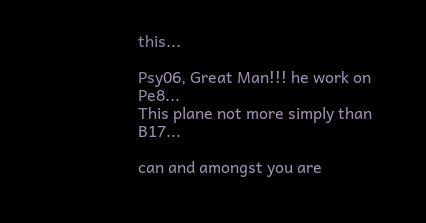this...

Psy06, Great Man!!! he work on Pe8...
This plane not more simply than B17...

can and amongst you are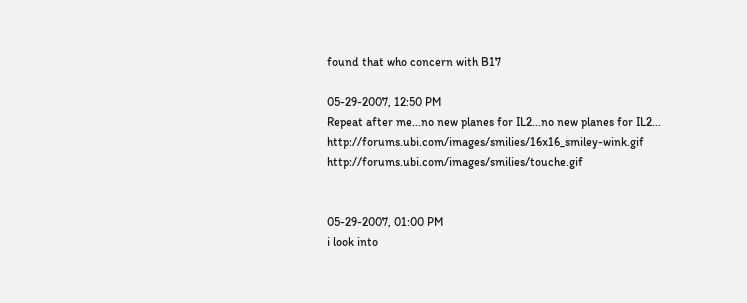found that who concern with B17

05-29-2007, 12:50 PM
Repeat after me...no new planes for IL2...no new planes for IL2... http://forums.ubi.com/images/smilies/16x16_smiley-wink.gif http://forums.ubi.com/images/smilies/touche.gif


05-29-2007, 01:00 PM
i look into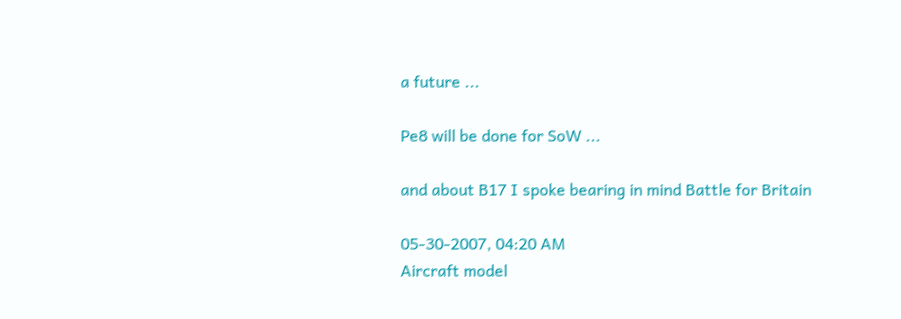a future ...

Pe8 will be done for SoW ...

and about B17 I spoke bearing in mind Battle for Britain

05-30-2007, 04:20 AM
Aircraft model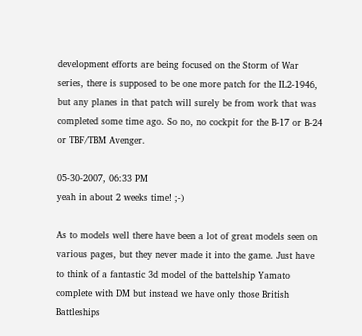development efforts are being focused on the Storm of War series, there is supposed to be one more patch for the IL2-1946, but any planes in that patch will surely be from work that was completed some time ago. So no, no cockpit for the B-17 or B-24 or TBF/TBM Avenger.

05-30-2007, 06:33 PM
yeah in about 2 weeks time! ;-)

As to models well there have been a lot of great models seen on various pages, but they never made it into the game. Just have to think of a fantastic 3d model of the battelship Yamato complete with DM but instead we have only those British Battleships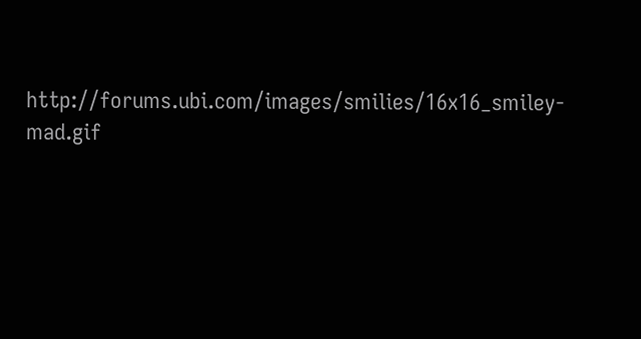http://forums.ubi.com/images/smilies/16x16_smiley-mad.gif